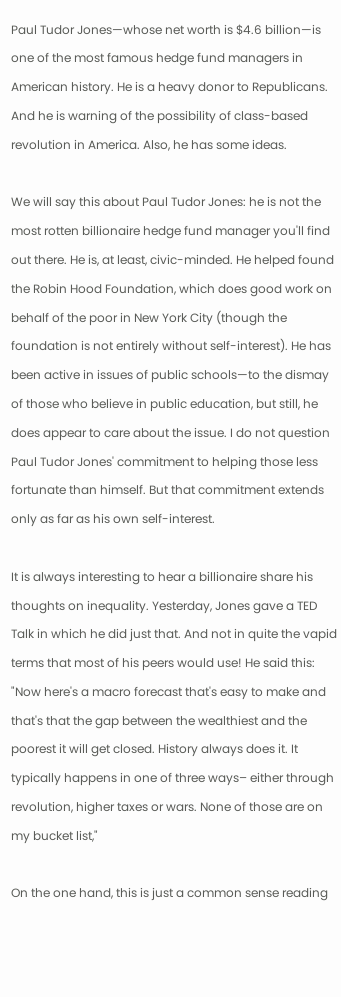Paul Tudor Jones—whose net worth is $4.6 billion—is one of the most famous hedge fund managers in American history. He is a heavy donor to Republicans. And he is warning of the possibility of class-based revolution in America. Also, he has some ideas.

We will say this about Paul Tudor Jones: he is not the most rotten billionaire hedge fund manager you'll find out there. He is, at least, civic-minded. He helped found the Robin Hood Foundation, which does good work on behalf of the poor in New York City (though the foundation is not entirely without self-interest). He has been active in issues of public schools—to the dismay of those who believe in public education, but still, he does appear to care about the issue. I do not question Paul Tudor Jones' commitment to helping those less fortunate than himself. But that commitment extends only as far as his own self-interest.

It is always interesting to hear a billionaire share his thoughts on inequality. Yesterday, Jones gave a TED Talk in which he did just that. And not in quite the vapid terms that most of his peers would use! He said this: "Now here's a macro forecast that's easy to make and that's that the gap between the wealthiest and the poorest it will get closed. History always does it. It typically happens in one of three ways– either through revolution, higher taxes or wars. None of those are on my bucket list,"

On the one hand, this is just a common sense reading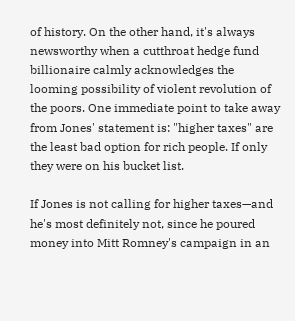of history. On the other hand, it's always newsworthy when a cutthroat hedge fund billionaire calmly acknowledges the looming possibility of violent revolution of the poors. One immediate point to take away from Jones' statement is: "higher taxes" are the least bad option for rich people. If only they were on his bucket list.

If Jones is not calling for higher taxes—and he's most definitely not, since he poured money into Mitt Romney's campaign in an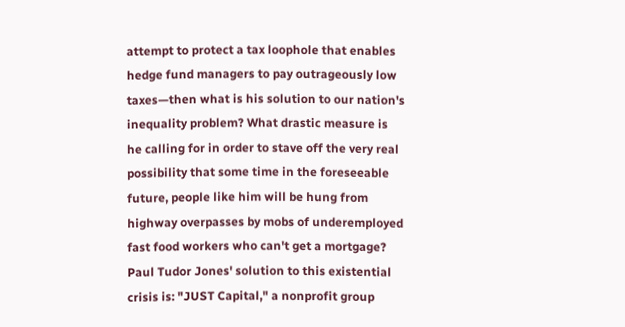attempt to protect a tax loophole that enables hedge fund managers to pay outrageously low taxes—then what is his solution to our nation's inequality problem? What drastic measure is he calling for in order to stave off the very real possibility that some time in the foreseeable future, people like him will be hung from highway overpasses by mobs of underemployed fast food workers who can't get a mortgage? Paul Tudor Jones' solution to this existential crisis is: "JUST Capital," a nonprofit group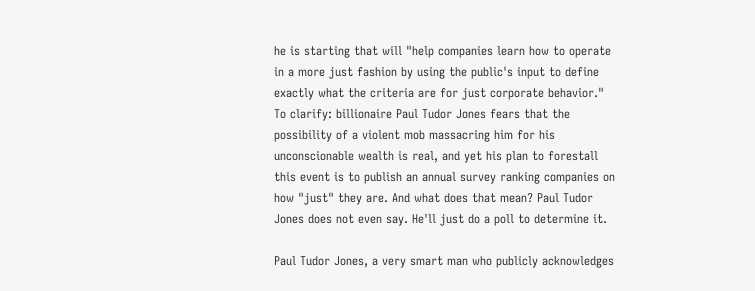he is starting that will "help companies learn how to operate in a more just fashion by using the public's input to define exactly what the criteria are for just corporate behavior." To clarify: billionaire Paul Tudor Jones fears that the possibility of a violent mob massacring him for his unconscionable wealth is real, and yet his plan to forestall this event is to publish an annual survey ranking companies on how "just" they are. And what does that mean? Paul Tudor Jones does not even say. He'll just do a poll to determine it.

Paul Tudor Jones, a very smart man who publicly acknowledges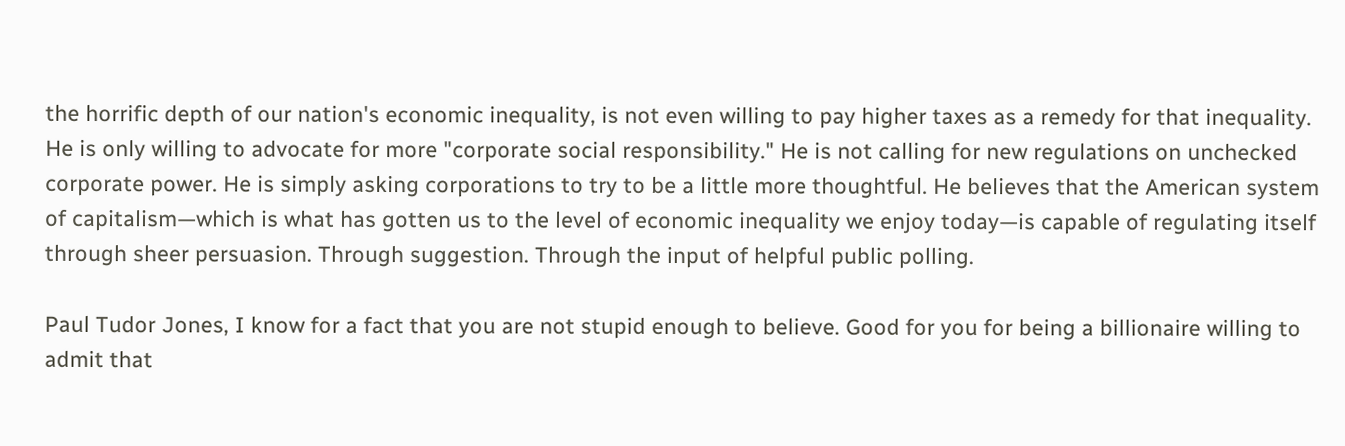the horrific depth of our nation's economic inequality, is not even willing to pay higher taxes as a remedy for that inequality. He is only willing to advocate for more "corporate social responsibility." He is not calling for new regulations on unchecked corporate power. He is simply asking corporations to try to be a little more thoughtful. He believes that the American system of capitalism—which is what has gotten us to the level of economic inequality we enjoy today—is capable of regulating itself through sheer persuasion. Through suggestion. Through the input of helpful public polling.

Paul Tudor Jones, I know for a fact that you are not stupid enough to believe. Good for you for being a billionaire willing to admit that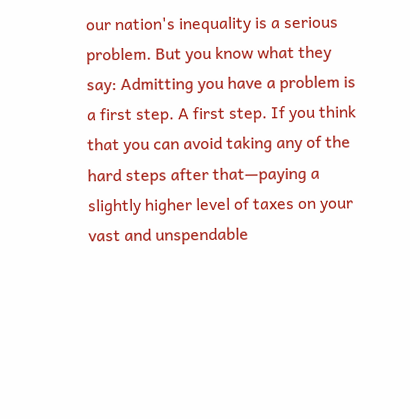our nation's inequality is a serious problem. But you know what they say: Admitting you have a problem is a first step. A first step. If you think that you can avoid taking any of the hard steps after that—paying a slightly higher level of taxes on your vast and unspendable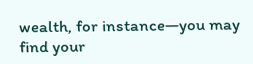wealth, for instance—you may find your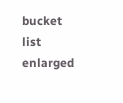bucket list enlarged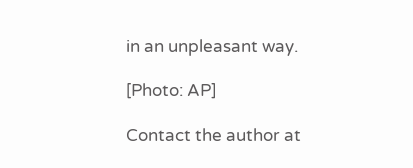in an unpleasant way.

[Photo: AP]

Contact the author at